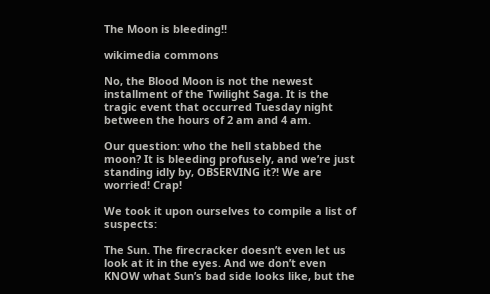The Moon is bleeding!!

wikimedia commons

No, the Blood Moon is not the newest installment of the Twilight Saga. It is the tragic event that occurred Tuesday night between the hours of 2 am and 4 am.

Our question: who the hell stabbed the moon? It is bleeding profusely, and we’re just standing idly by, OBSERVING it?! We are worried! Crap!

We took it upon ourselves to compile a list of suspects:

The Sun. The firecracker doesn’t even let us look at it in the eyes. And we don’t even KNOW what Sun’s bad side looks like, but the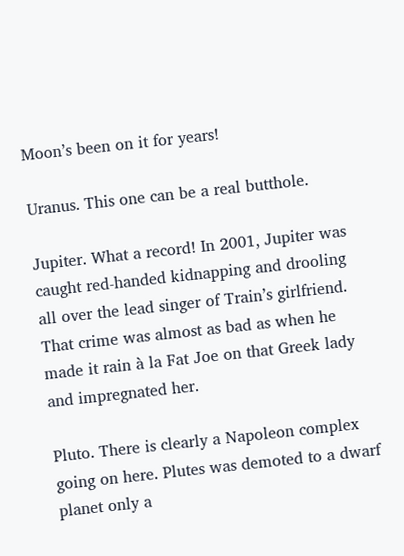Moon’s been on it for years!

Uranus. This one can be a real butthole.

Jupiter. What a record! In 2001, Jupiter was caught red-handed kidnapping and drooling all over the lead singer of Train’s girlfriend. That crime was almost as bad as when he made it rain à la Fat Joe on that Greek lady and impregnated her.

Pluto. There is clearly a Napoleon complex going on here. Plutes was demoted to a dwarf planet only a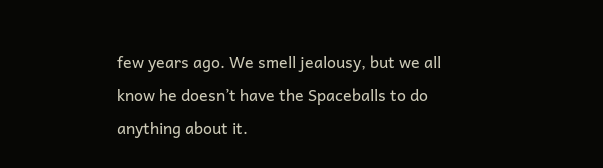few years ago. We smell jealousy, but we all know he doesn’t have the Spaceballs to do anything about it.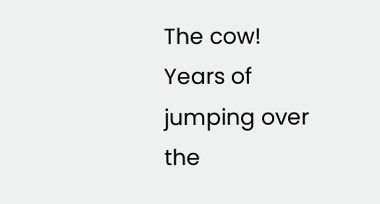The cow! Years of jumping over the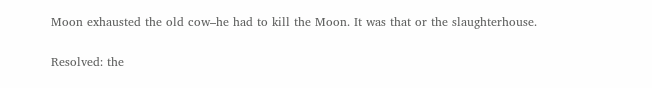Moon exhausted the old cow–he had to kill the Moon. It was that or the slaughterhouse.

Resolved: the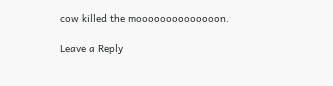cow killed the moooooooooooooon.

Leave a Reply